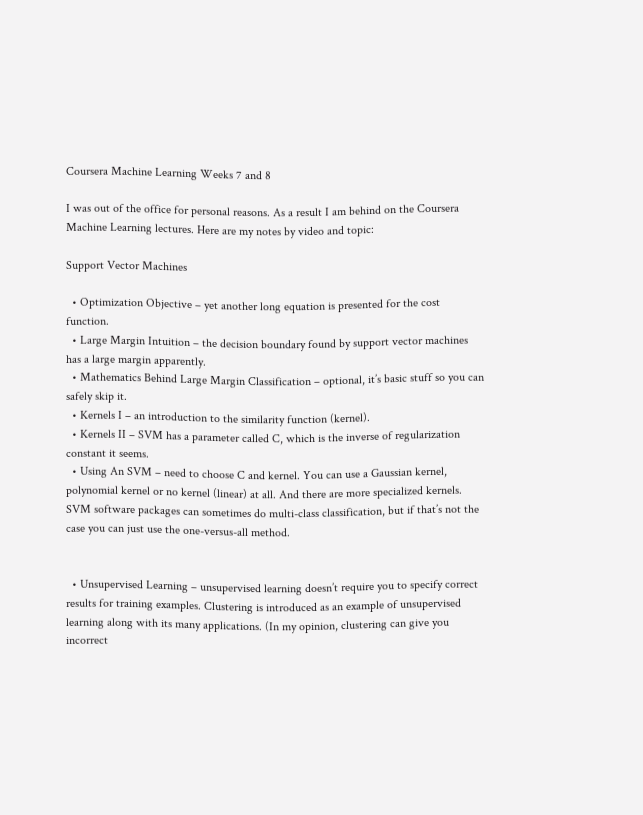Coursera Machine Learning Weeks 7 and 8

I was out of the office for personal reasons. As a result I am behind on the Coursera Machine Learning lectures. Here are my notes by video and topic:

Support Vector Machines

  • Optimization Objective – yet another long equation is presented for the cost function.
  • Large Margin Intuition – the decision boundary found by support vector machines has a large margin apparently.
  • Mathematics Behind Large Margin Classification – optional, it’s basic stuff so you can safely skip it.
  • Kernels I – an introduction to the similarity function (kernel).
  • Kernels II – SVM has a parameter called C, which is the inverse of regularization constant it seems.
  • Using An SVM – need to choose C and kernel. You can use a Gaussian kernel, polynomial kernel or no kernel (linear) at all. And there are more specialized kernels. SVM software packages can sometimes do multi-class classification, but if that’s not the case you can just use the one-versus-all method.


  • Unsupervised Learning – unsupervised learning doesn’t require you to specify correct results for training examples. Clustering is introduced as an example of unsupervised learning along with its many applications. (In my opinion, clustering can give you incorrect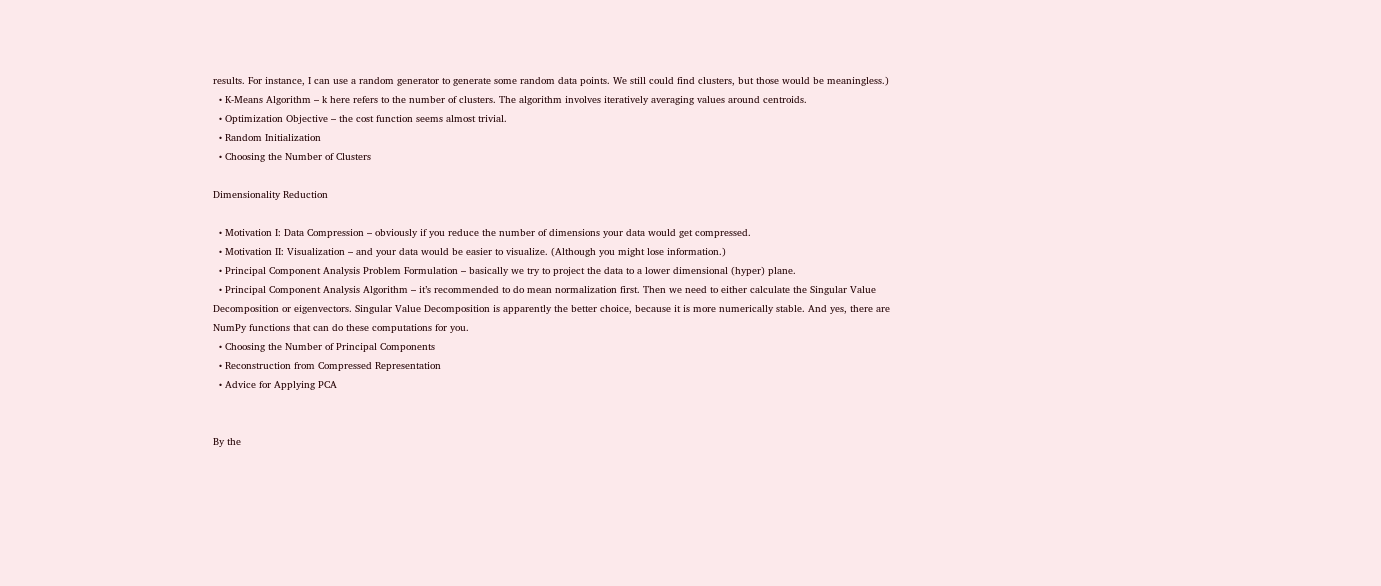results. For instance, I can use a random generator to generate some random data points. We still could find clusters, but those would be meaningless.)
  • K-Means Algorithm – k here refers to the number of clusters. The algorithm involves iteratively averaging values around centroids.
  • Optimization Objective – the cost function seems almost trivial.
  • Random Initialization
  • Choosing the Number of Clusters

Dimensionality Reduction

  • Motivation I: Data Compression – obviously if you reduce the number of dimensions your data would get compressed.
  • Motivation II: Visualization – and your data would be easier to visualize. (Although you might lose information.)
  • Principal Component Analysis Problem Formulation – basically we try to project the data to a lower dimensional (hyper) plane.
  • Principal Component Analysis Algorithm – it’s recommended to do mean normalization first. Then we need to either calculate the Singular Value Decomposition or eigenvectors. Singular Value Decomposition is apparently the better choice, because it is more numerically stable. And yes, there are NumPy functions that can do these computations for you.
  • Choosing the Number of Principal Components
  • Reconstruction from Compressed Representation
  • Advice for Applying PCA


By the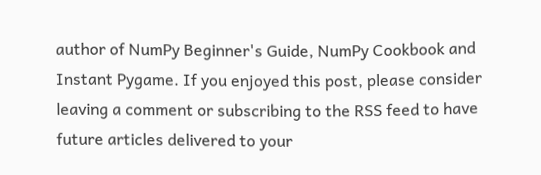author of NumPy Beginner's Guide, NumPy Cookbook and Instant Pygame. If you enjoyed this post, please consider leaving a comment or subscribing to the RSS feed to have future articles delivered to your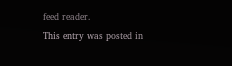feed reader.
This entry was posted in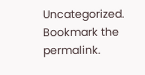Uncategorized. Bookmark the permalink.